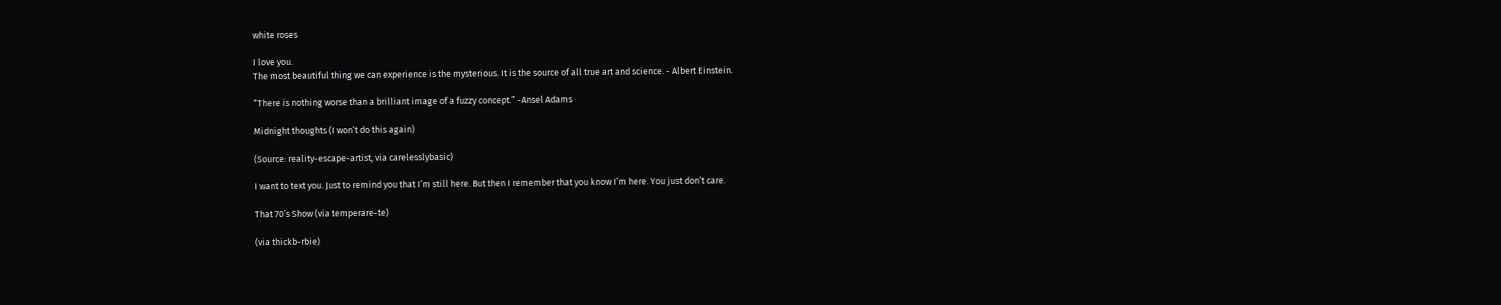white roses

I love you.
The most beautiful thing we can experience is the mysterious. It is the source of all true art and science. - Albert Einstein.

“There is nothing worse than a brilliant image of a fuzzy concept.” -Ansel Adams

Midnight thoughts (I won’t do this again)

(Source: reality-escape-artist, via carelesslybasic)

I want to text you. Just to remind you that I’m still here. But then I remember that you know I’m here. You just don’t care.

That 70’s Show (via temperare-te)

(via thickb-rbie)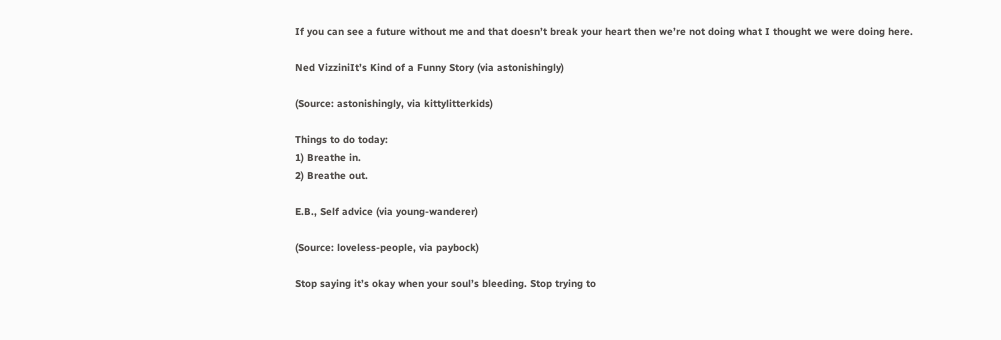If you can see a future without me and that doesn’t break your heart then we’re not doing what I thought we were doing here.

Ned VizziniIt’s Kind of a Funny Story (via astonishingly)

(Source: astonishingly, via kittylitterkids)

Things to do today:
1) Breathe in.
2) Breathe out.

E.B., Self advice (via young-wanderer)

(Source: loveless-people, via paybock)

Stop saying it’s okay when your soul’s bleeding. Stop trying to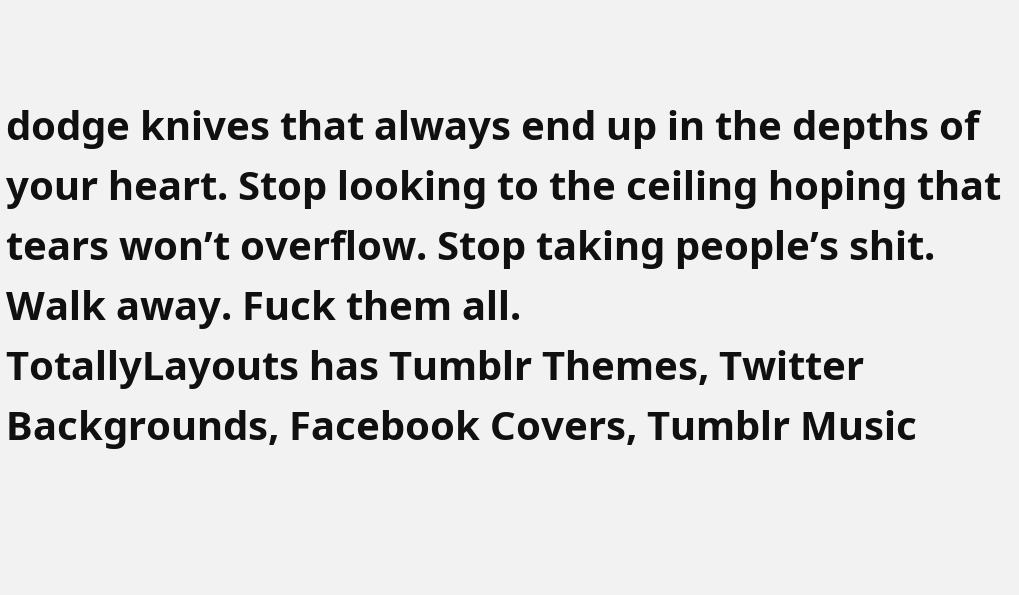dodge knives that always end up in the depths of your heart. Stop looking to the ceiling hoping that tears won’t overflow. Stop taking people’s shit. Walk away. Fuck them all.
TotallyLayouts has Tumblr Themes, Twitter Backgrounds, Facebook Covers, Tumblr Music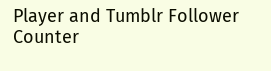Player and Tumblr Follower Counter